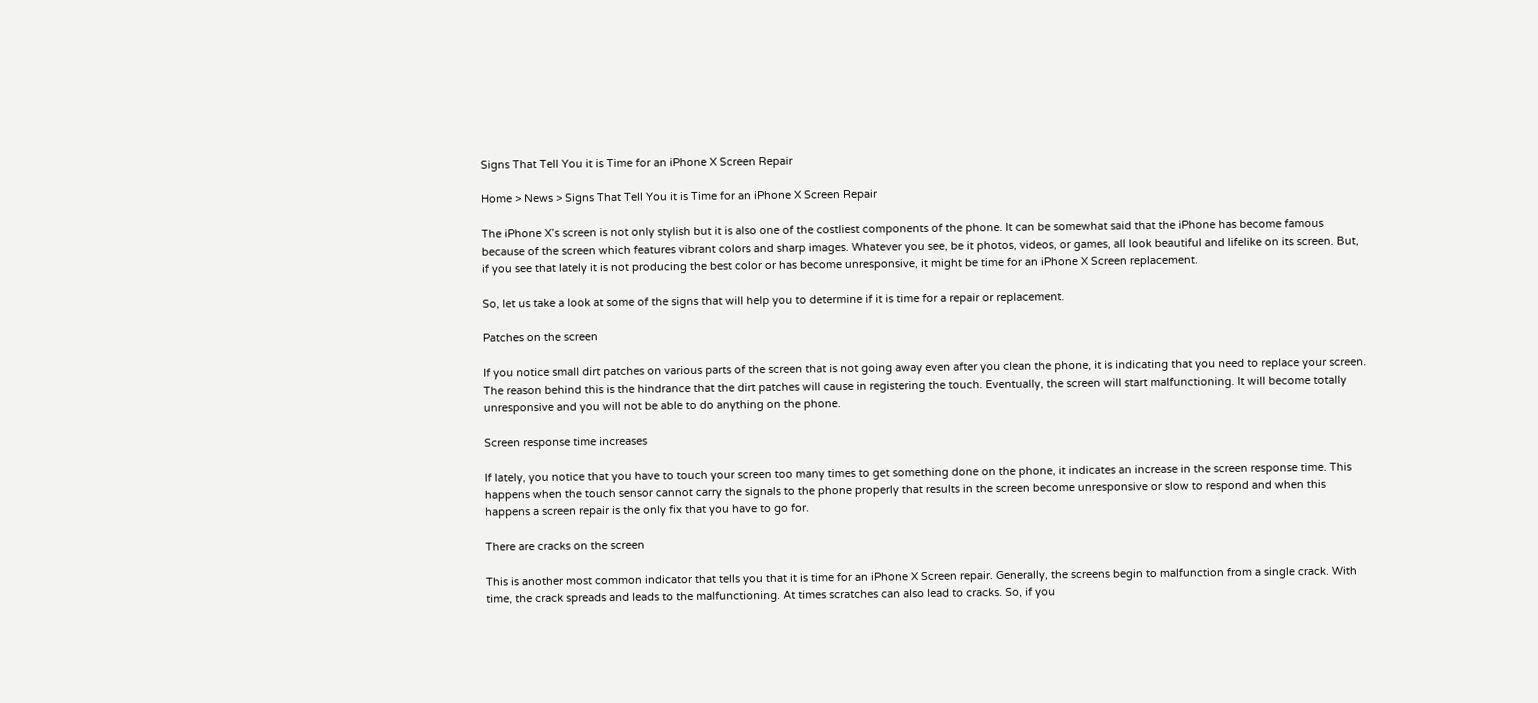Signs That Tell You it is Time for an iPhone X Screen Repair

Home > News > Signs That Tell You it is Time for an iPhone X Screen Repair

The iPhone X’s screen is not only stylish but it is also one of the costliest components of the phone. It can be somewhat said that the iPhone has become famous because of the screen which features vibrant colors and sharp images. Whatever you see, be it photos, videos, or games, all look beautiful and lifelike on its screen. But, if you see that lately it is not producing the best color or has become unresponsive, it might be time for an iPhone X Screen replacement.

So, let us take a look at some of the signs that will help you to determine if it is time for a repair or replacement.

Patches on the screen

If you notice small dirt patches on various parts of the screen that is not going away even after you clean the phone, it is indicating that you need to replace your screen. The reason behind this is the hindrance that the dirt patches will cause in registering the touch. Eventually, the screen will start malfunctioning. It will become totally unresponsive and you will not be able to do anything on the phone.

Screen response time increases

If lately, you notice that you have to touch your screen too many times to get something done on the phone, it indicates an increase in the screen response time. This happens when the touch sensor cannot carry the signals to the phone properly that results in the screen become unresponsive or slow to respond and when this happens a screen repair is the only fix that you have to go for.

There are cracks on the screen

This is another most common indicator that tells you that it is time for an iPhone X Screen repair. Generally, the screens begin to malfunction from a single crack. With time, the crack spreads and leads to the malfunctioning. At times scratches can also lead to cracks. So, if you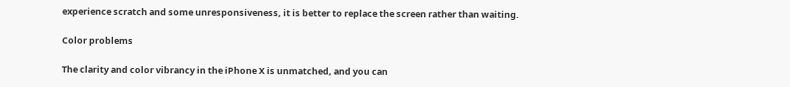experience scratch and some unresponsiveness, it is better to replace the screen rather than waiting.

Color problems

The clarity and color vibrancy in the iPhone X is unmatched, and you can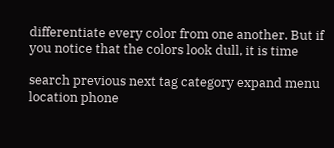differentiate every color from one another. But if you notice that the colors look dull, it is time

search previous next tag category expand menu location phone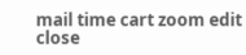mail time cart zoom edit close